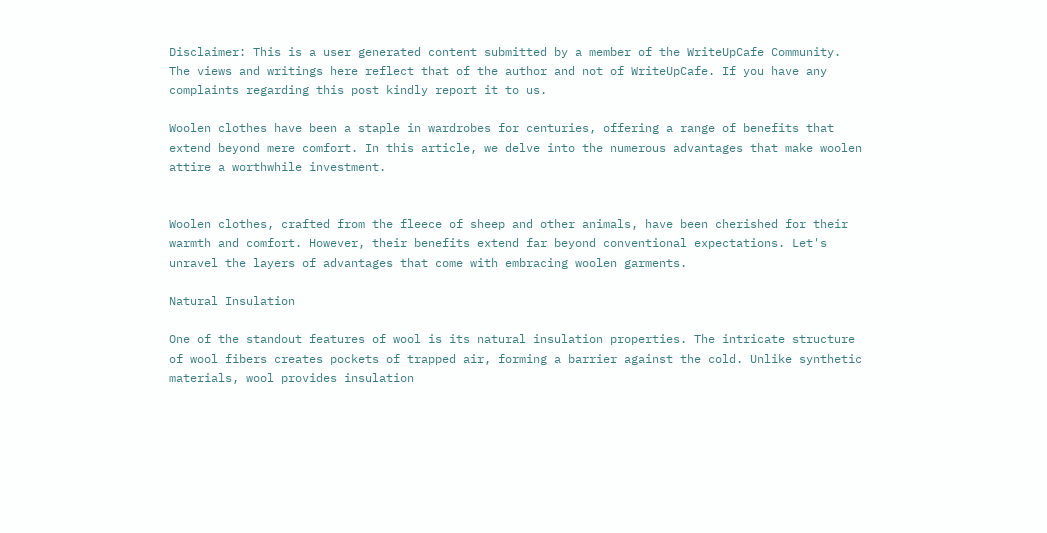Disclaimer: This is a user generated content submitted by a member of the WriteUpCafe Community. The views and writings here reflect that of the author and not of WriteUpCafe. If you have any complaints regarding this post kindly report it to us.

Woolen clothes have been a staple in wardrobes for centuries, offering a range of benefits that extend beyond mere comfort. In this article, we delve into the numerous advantages that make woolen attire a worthwhile investment.


Woolen clothes, crafted from the fleece of sheep and other animals, have been cherished for their warmth and comfort. However, their benefits extend far beyond conventional expectations. Let's unravel the layers of advantages that come with embracing woolen garments.

Natural Insulation

One of the standout features of wool is its natural insulation properties. The intricate structure of wool fibers creates pockets of trapped air, forming a barrier against the cold. Unlike synthetic materials, wool provides insulation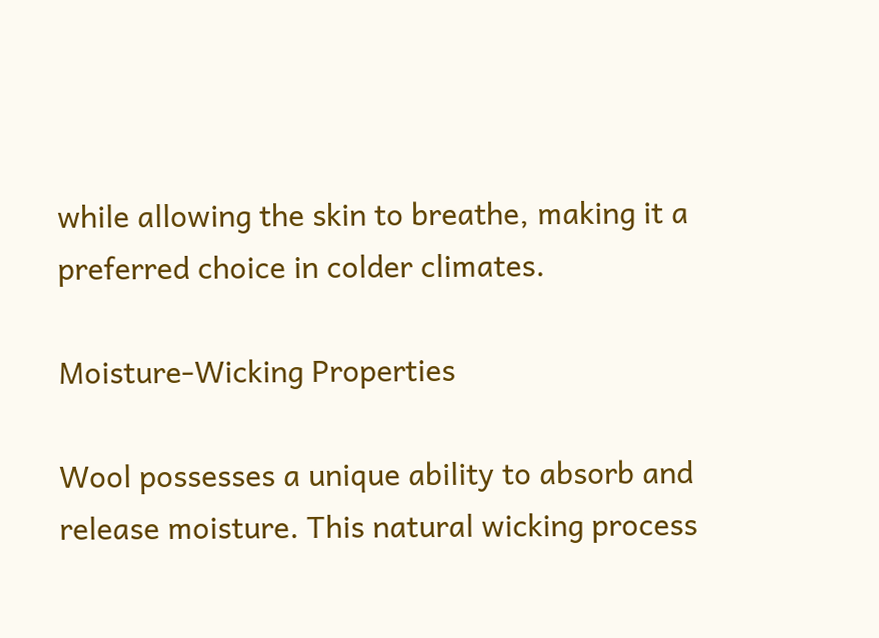while allowing the skin to breathe, making it a preferred choice in colder climates.

Moisture-Wicking Properties

Wool possesses a unique ability to absorb and release moisture. This natural wicking process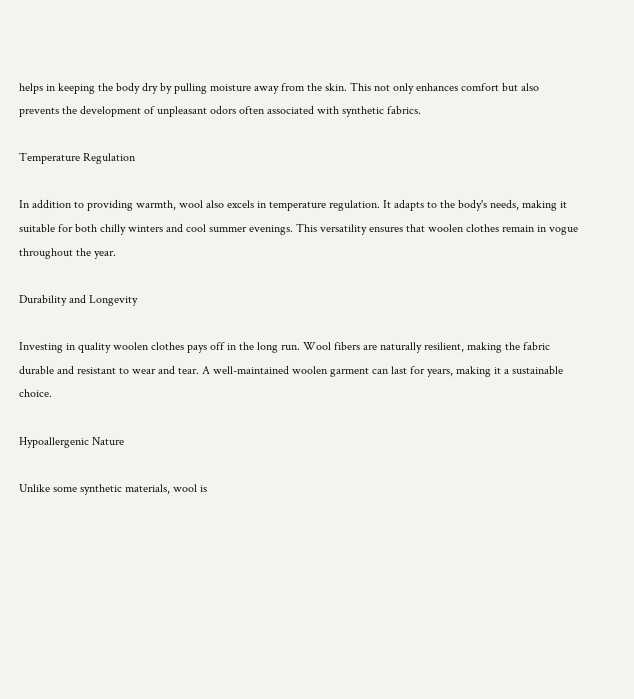helps in keeping the body dry by pulling moisture away from the skin. This not only enhances comfort but also prevents the development of unpleasant odors often associated with synthetic fabrics.

Temperature Regulation

In addition to providing warmth, wool also excels in temperature regulation. It adapts to the body's needs, making it suitable for both chilly winters and cool summer evenings. This versatility ensures that woolen clothes remain in vogue throughout the year.

Durability and Longevity

Investing in quality woolen clothes pays off in the long run. Wool fibers are naturally resilient, making the fabric durable and resistant to wear and tear. A well-maintained woolen garment can last for years, making it a sustainable choice.

Hypoallergenic Nature

Unlike some synthetic materials, wool is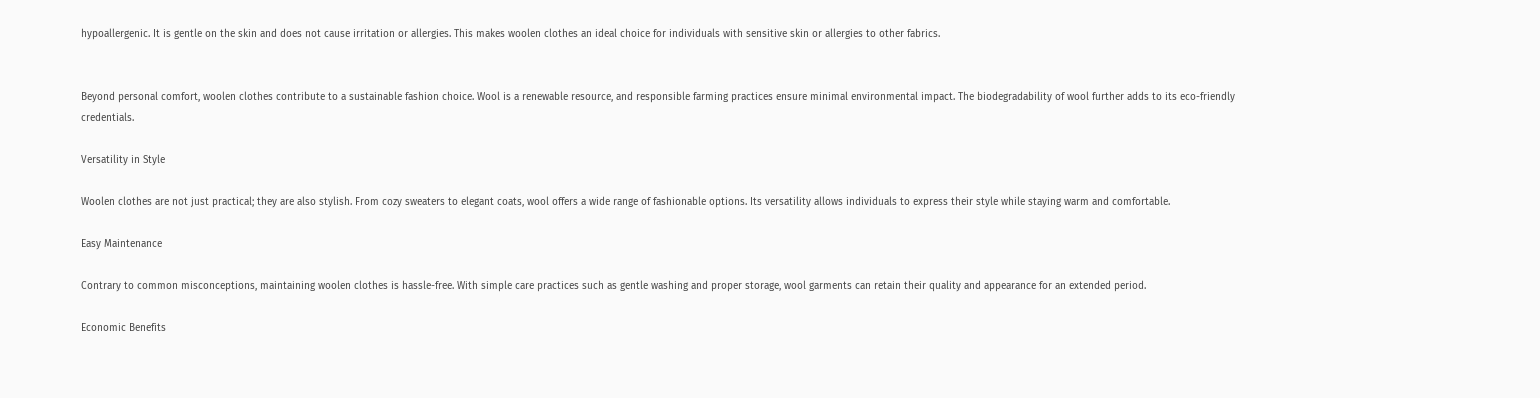hypoallergenic. It is gentle on the skin and does not cause irritation or allergies. This makes woolen clothes an ideal choice for individuals with sensitive skin or allergies to other fabrics.


Beyond personal comfort, woolen clothes contribute to a sustainable fashion choice. Wool is a renewable resource, and responsible farming practices ensure minimal environmental impact. The biodegradability of wool further adds to its eco-friendly credentials.

Versatility in Style

Woolen clothes are not just practical; they are also stylish. From cozy sweaters to elegant coats, wool offers a wide range of fashionable options. Its versatility allows individuals to express their style while staying warm and comfortable.

Easy Maintenance

Contrary to common misconceptions, maintaining woolen clothes is hassle-free. With simple care practices such as gentle washing and proper storage, wool garments can retain their quality and appearance for an extended period.

Economic Benefits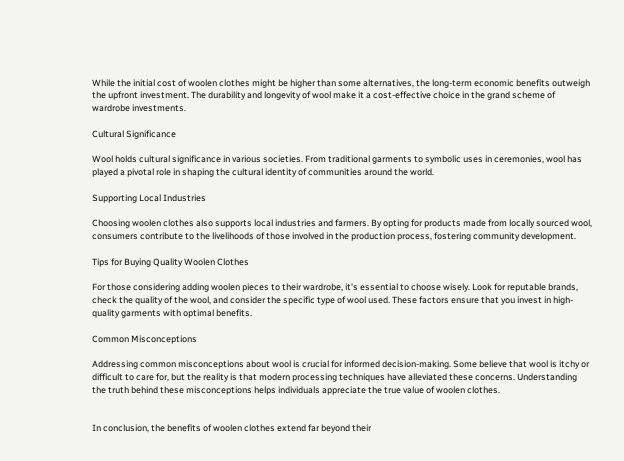While the initial cost of woolen clothes might be higher than some alternatives, the long-term economic benefits outweigh the upfront investment. The durability and longevity of wool make it a cost-effective choice in the grand scheme of wardrobe investments.

Cultural Significance

Wool holds cultural significance in various societies. From traditional garments to symbolic uses in ceremonies, wool has played a pivotal role in shaping the cultural identity of communities around the world.

Supporting Local Industries

Choosing woolen clothes also supports local industries and farmers. By opting for products made from locally sourced wool, consumers contribute to the livelihoods of those involved in the production process, fostering community development.

Tips for Buying Quality Woolen Clothes

For those considering adding woolen pieces to their wardrobe, it's essential to choose wisely. Look for reputable brands, check the quality of the wool, and consider the specific type of wool used. These factors ensure that you invest in high-quality garments with optimal benefits.

Common Misconceptions

Addressing common misconceptions about wool is crucial for informed decision-making. Some believe that wool is itchy or difficult to care for, but the reality is that modern processing techniques have alleviated these concerns. Understanding the truth behind these misconceptions helps individuals appreciate the true value of woolen clothes.


In conclusion, the benefits of woolen clothes extend far beyond their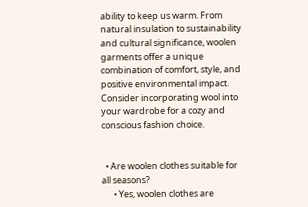ability to keep us warm. From natural insulation to sustainability and cultural significance, woolen garments offer a unique combination of comfort, style, and positive environmental impact. Consider incorporating wool into your wardrobe for a cozy and conscious fashion choice.


  • Are woolen clothes suitable for all seasons?
      • Yes, woolen clothes are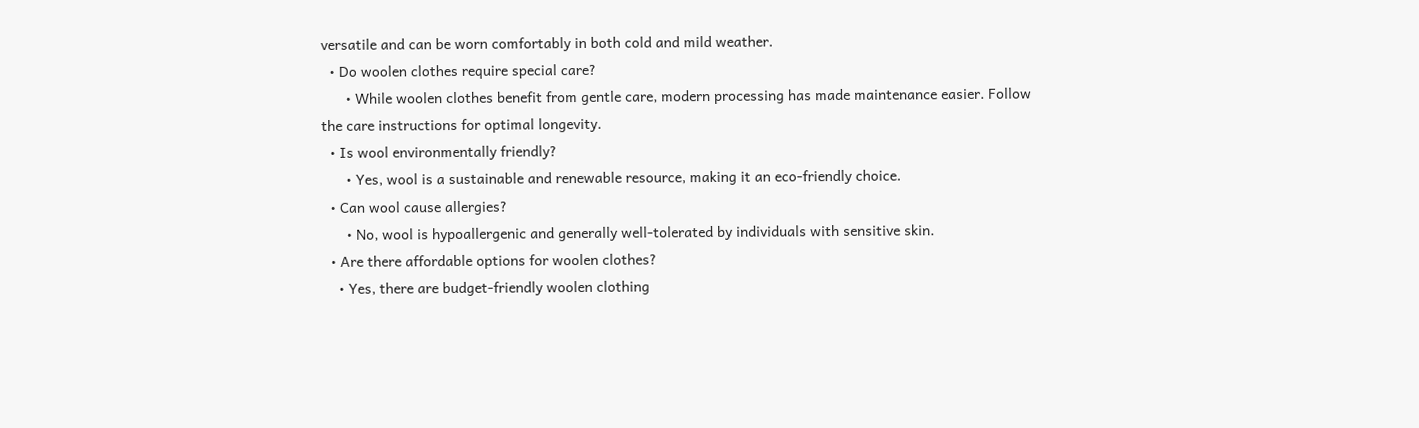versatile and can be worn comfortably in both cold and mild weather.
  • Do woolen clothes require special care?
      • While woolen clothes benefit from gentle care, modern processing has made maintenance easier. Follow the care instructions for optimal longevity.
  • Is wool environmentally friendly?
      • Yes, wool is a sustainable and renewable resource, making it an eco-friendly choice.
  • Can wool cause allergies?
      • No, wool is hypoallergenic and generally well-tolerated by individuals with sensitive skin.
  • Are there affordable options for woolen clothes?
    • Yes, there are budget-friendly woolen clothing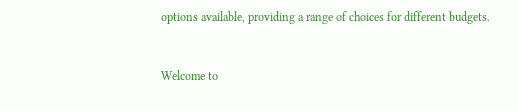options available, providing a range of choices for different budgets.


Welcome to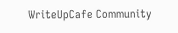WriteUpCafe Community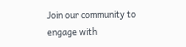Join our community to engage with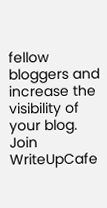fellow bloggers and increase the visibility of your blog.
Join WriteUpCafe